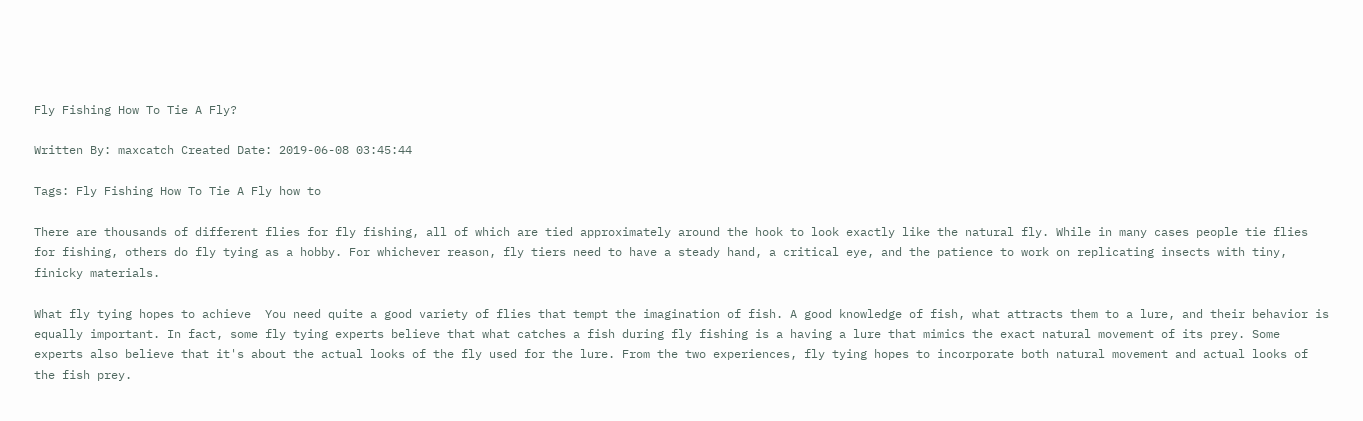Fly Fishing How To Tie A Fly?

Written By: maxcatch Created Date: 2019-06-08 03:45:44

Tags: Fly Fishing How To Tie A Fly how to

There are thousands of different flies for fly fishing, all of which are tied approximately around the hook to look exactly like the natural fly. While in many cases people tie flies for fishing, others do fly tying as a hobby. For whichever reason, fly tiers need to have a steady hand, a critical eye, and the patience to work on replicating insects with tiny, finicky materials.

What fly tying hopes to achieve  You need quite a good variety of flies that tempt the imagination of fish. A good knowledge of fish, what attracts them to a lure, and their behavior is equally important. In fact, some fly tying experts believe that what catches a fish during fly fishing is a having a lure that mimics the exact natural movement of its prey. Some experts also believe that it's about the actual looks of the fly used for the lure. From the two experiences, fly tying hopes to incorporate both natural movement and actual looks of the fish prey.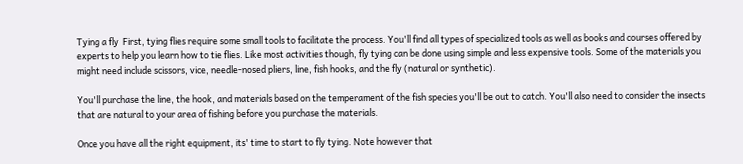Tying a fly  First, tying flies require some small tools to facilitate the process. You'll find all types of specialized tools as well as books and courses offered by experts to help you learn how to tie flies. Like most activities though, fly tying can be done using simple and less expensive tools. Some of the materials you might need include scissors, vice, needle-nosed pliers, line, fish hooks, and the fly (natural or synthetic).

You'll purchase the line, the hook, and materials based on the temperament of the fish species you'll be out to catch. You'll also need to consider the insects that are natural to your area of fishing before you purchase the materials.

Once you have all the right equipment, its' time to start to fly tying. Note however that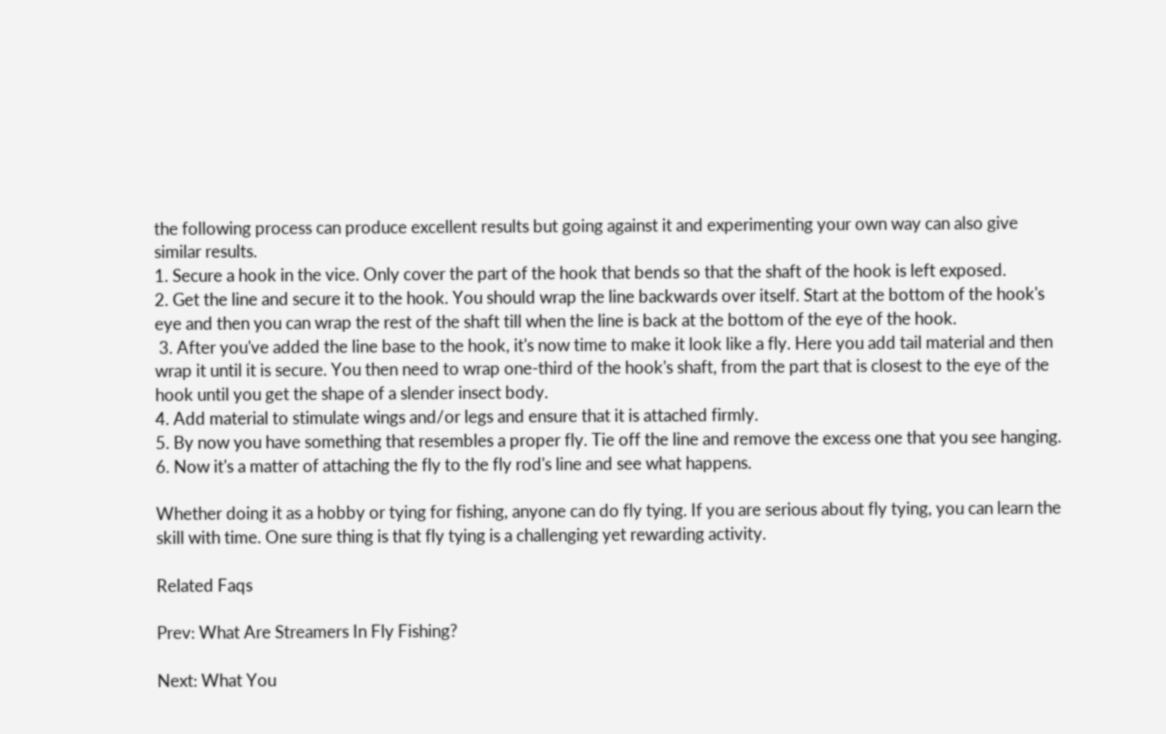the following process can produce excellent results but going against it and experimenting your own way can also give similar results.
1. Secure a hook in the vice. Only cover the part of the hook that bends so that the shaft of the hook is left exposed.
2. Get the line and secure it to the hook. You should wrap the line backwards over itself. Start at the bottom of the hook's eye and then you can wrap the rest of the shaft till when the line is back at the bottom of the eye of the hook.
 3. After you've added the line base to the hook, it's now time to make it look like a fly. Here you add tail material and then wrap it until it is secure. You then need to wrap one-third of the hook's shaft, from the part that is closest to the eye of the hook until you get the shape of a slender insect body.
4. Add material to stimulate wings and/or legs and ensure that it is attached firmly.
5. By now you have something that resembles a proper fly. Tie off the line and remove the excess one that you see hanging.
6. Now it's a matter of attaching the fly to the fly rod's line and see what happens.

Whether doing it as a hobby or tying for fishing, anyone can do fly tying. If you are serious about fly tying, you can learn the skill with time. One sure thing is that fly tying is a challenging yet rewarding activity.

Related Faqs

Prev: What Are Streamers In Fly Fishing?

Next: What You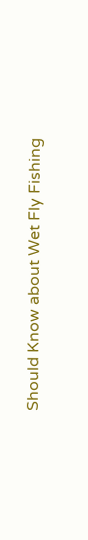Should Know about Wet Fly Fishing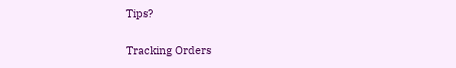Tips?

Tracking Orders